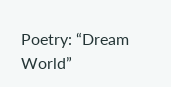Poetry: “Dream World”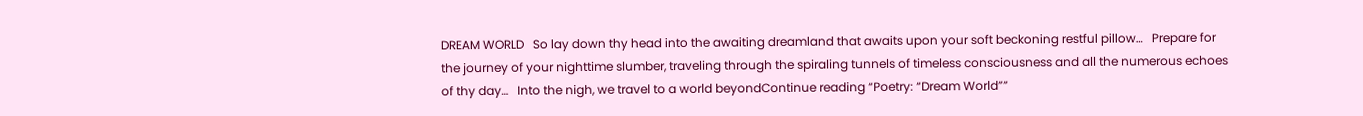DREAM WORLD   So lay down thy head into the awaiting dreamland that awaits upon your soft beckoning restful pillow…   Prepare for the journey of your nighttime slumber, traveling through the spiraling tunnels of timeless consciousness and all the numerous echoes of thy day…   Into the nigh, we travel to a world beyondContinue reading “Poetry: “Dream World””